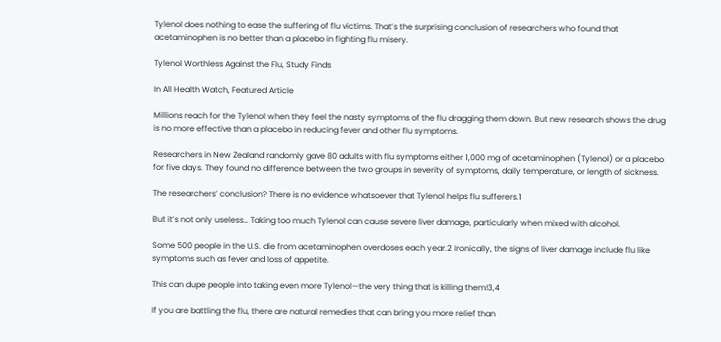Tylenol does nothing to ease the suffering of flu victims. That’s the surprising conclusion of researchers who found that acetaminophen is no better than a placebo in fighting flu misery.

Tylenol Worthless Against the Flu, Study Finds

In All Health Watch, Featured Article

Millions reach for the Tylenol when they feel the nasty symptoms of the flu dragging them down. But new research shows the drug is no more effective than a placebo in reducing fever and other flu symptoms.

Researchers in New Zealand randomly gave 80 adults with flu symptoms either 1,000 mg of acetaminophen (Tylenol) or a placebo for five days. They found no difference between the two groups in severity of symptoms, daily temperature, or length of sickness.

The researchers’ conclusion? There is no evidence whatsoever that Tylenol helps flu sufferers.1

But it’s not only useless… Taking too much Tylenol can cause severe liver damage, particularly when mixed with alcohol.

Some 500 people in the U.S. die from acetaminophen overdoses each year.2 Ironically, the signs of liver damage include flu like symptoms such as fever and loss of appetite.

This can dupe people into taking even more Tylenol—the very thing that is killing them!3,4

If you are battling the flu, there are natural remedies that can bring you more relief than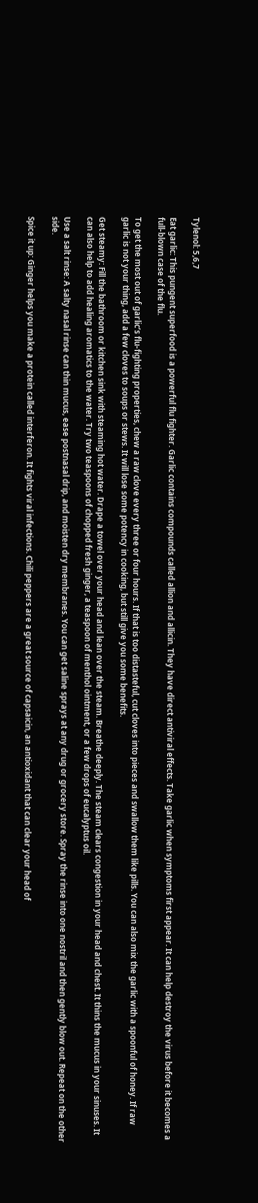Tylenol: 5,6,7

Eat garlic: This pungent superfood is a powerful flu fighter. Garlic contains compounds called allion and allicin. They have direct antiviral effects. Take garlic when symptoms first appear. It can help destroy the virus before it becomes a full-blown case of the flu.

To get the most out of garlic’s flu-fighting properties, chew a raw clove every three or four hours. If that is too distasteful, cut cloves into pieces and swallow them like pills. You can also mix the garlic with a spoonful of honey. If raw garlic is not your thing, add a few cloves to soups or stews. It will lose some potency in cooking, but still give you some benefits.

Get steamy: Fill the bathroom or kitchen sink with steaming hot water. Drape a towel over your head and lean over the steam. Breathe deeply. The steam clears congestion in your head and chest. It thins the mucus in your sinuses. It can also help to add healing aromatics to the water. Try two teaspoons of chopped fresh ginger, a teaspoon of menthol ointment, or a few drops of eucalyptus oil.

Use a salt rinse: A salty nasal rinse can thin mucus, ease postnasal drip, and moisten dry membranes. You can get saline sprays at any drug or grocery store. Spray the rinse into one nostril and then gently blow out. Repeat on the other side.

Spice it up: Ginger helps you make a protein called interferon. It fights viral infections. Chili peppers are a great source of capsaicin, an antioxidant that can clear your head of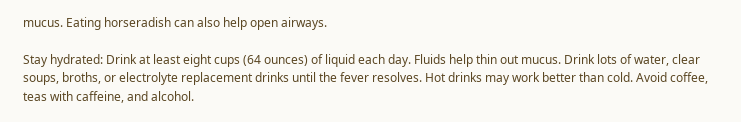mucus. Eating horseradish can also help open airways.

Stay hydrated: Drink at least eight cups (64 ounces) of liquid each day. Fluids help thin out mucus. Drink lots of water, clear soups, broths, or electrolyte replacement drinks until the fever resolves. Hot drinks may work better than cold. Avoid coffee, teas with caffeine, and alcohol.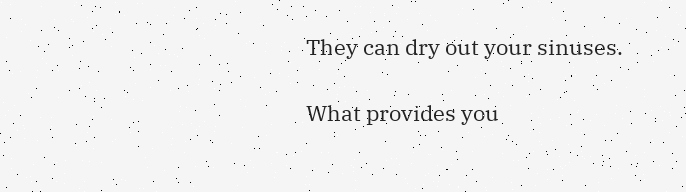They can dry out your sinuses.

What provides you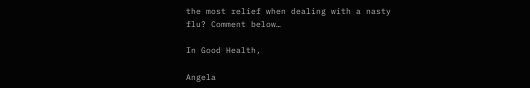the most relief when dealing with a nasty flu? Comment below…

In Good Health,

Angela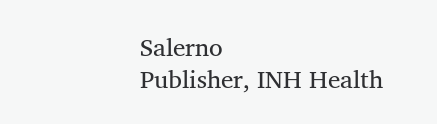Salerno
Publisher, INH Health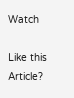Watch

Like this Article?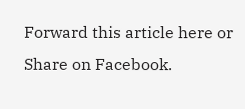Forward this article here or Share on Facebook.